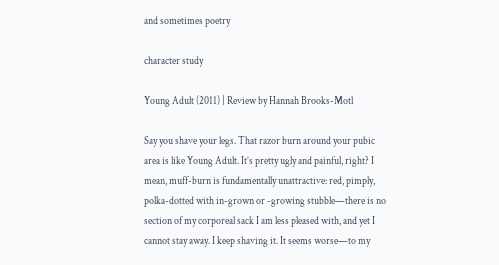and sometimes poetry

character study

Young Adult (2011) | Review by Hannah Brooks-Motl

Say you shave your legs. That razor burn around your pubic area is like Young Adult. It’s pretty ugly and painful, right? I mean, muff-burn is fundamentally unattractive: red, pimply, polka-dotted with in-grown or -growing stubble—there is no section of my corporeal sack I am less pleased with, and yet I cannot stay away. I keep shaving it. It seems worse—to my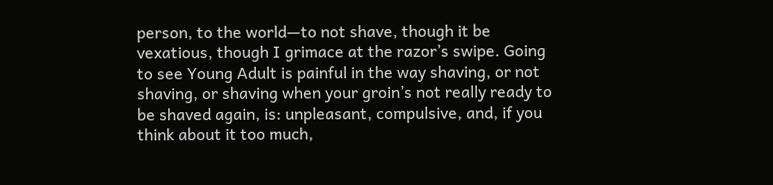person, to the world—to not shave, though it be vexatious, though I grimace at the razor’s swipe. Going to see Young Adult is painful in the way shaving, or not shaving, or shaving when your groin’s not really ready to be shaved again, is: unpleasant, compulsive, and, if you think about it too much,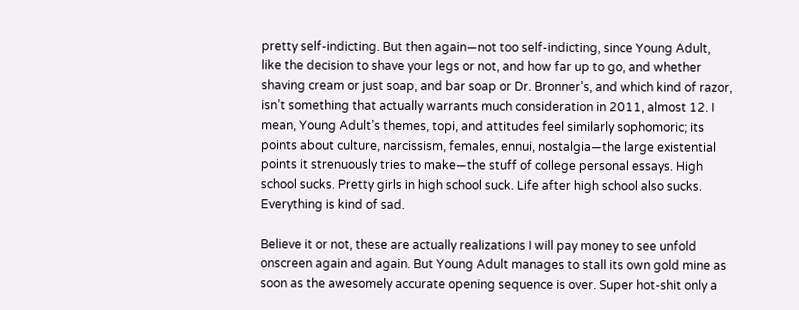pretty self-indicting. But then again—not too self-indicting, since Young Adult, like the decision to shave your legs or not, and how far up to go, and whether shaving cream or just soap, and bar soap or Dr. Bronner’s, and which kind of razor, isn’t something that actually warrants much consideration in 2011, almost 12. I mean, Young Adult’s themes, topi, and attitudes feel similarly sophomoric; its points about culture, narcissism, females, ennui, nostalgia—the large existential points it strenuously tries to make—the stuff of college personal essays. High school sucks. Pretty girls in high school suck. Life after high school also sucks. Everything is kind of sad.

Believe it or not, these are actually realizations I will pay money to see unfold onscreen again and again. But Young Adult manages to stall its own gold mine as soon as the awesomely accurate opening sequence is over. Super hot-shit only a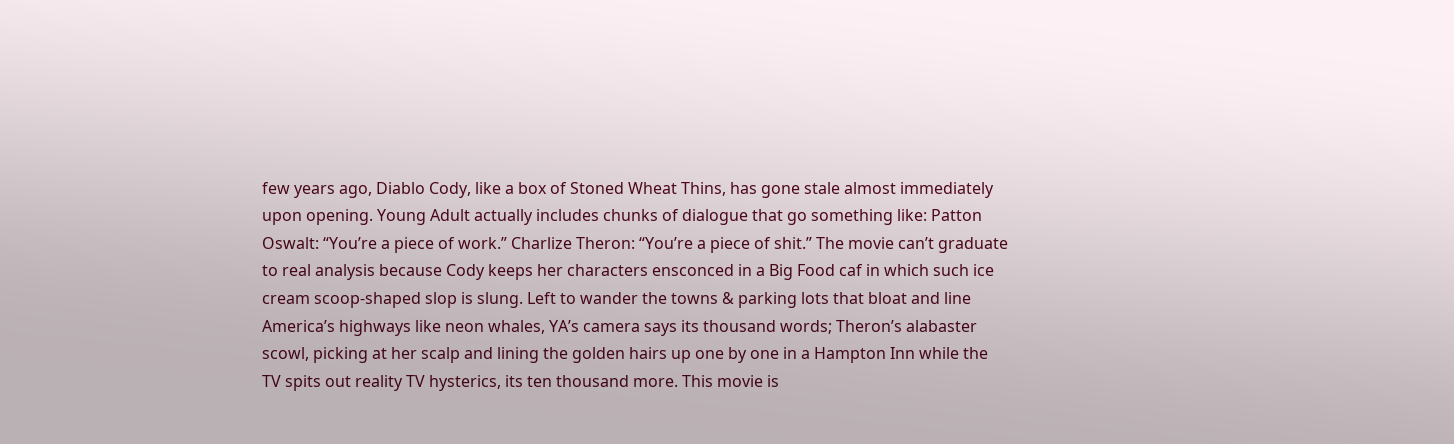few years ago, Diablo Cody, like a box of Stoned Wheat Thins, has gone stale almost immediately upon opening. Young Adult actually includes chunks of dialogue that go something like: Patton Oswalt: “You’re a piece of work.” Charlize Theron: “You’re a piece of shit.” The movie can’t graduate to real analysis because Cody keeps her characters ensconced in a Big Food caf in which such ice cream scoop-shaped slop is slung. Left to wander the towns & parking lots that bloat and line America’s highways like neon whales, YA’s camera says its thousand words; Theron’s alabaster scowl, picking at her scalp and lining the golden hairs up one by one in a Hampton Inn while the TV spits out reality TV hysterics, its ten thousand more. This movie is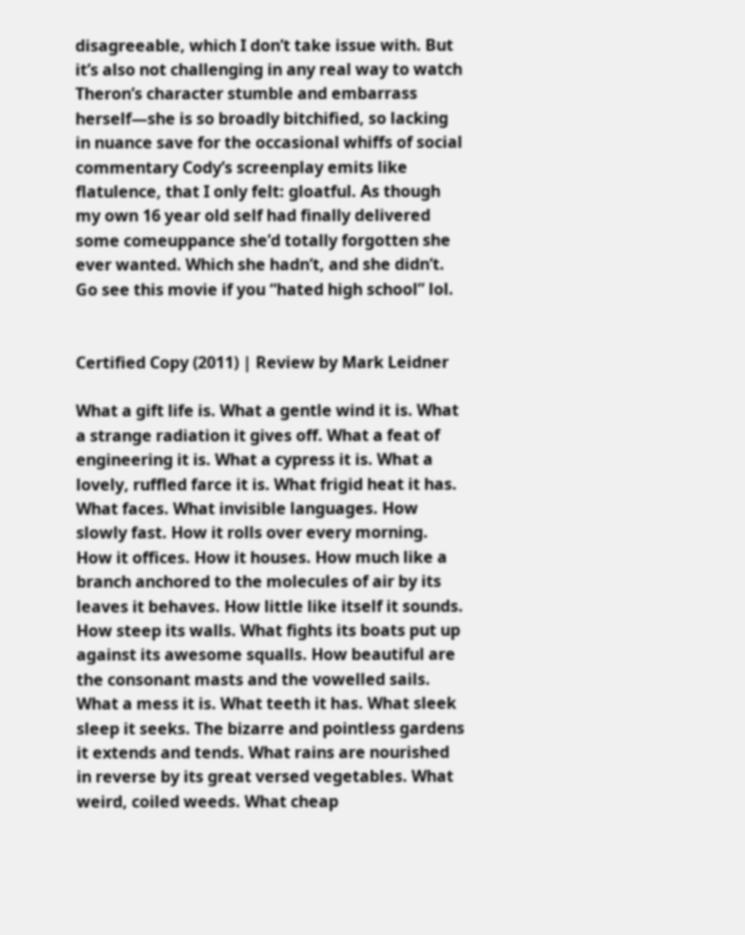disagreeable, which I don’t take issue with. But it’s also not challenging in any real way to watch Theron’s character stumble and embarrass herself—she is so broadly bitchified, so lacking in nuance save for the occasional whiffs of social commentary Cody’s screenplay emits like flatulence, that I only felt: gloatful. As though my own 16 year old self had finally delivered some comeuppance she’d totally forgotten she ever wanted. Which she hadn’t, and she didn’t. Go see this movie if you “hated high school” lol.


Certified Copy (2011) | Review by Mark Leidner

What a gift life is. What a gentle wind it is. What a strange radiation it gives off. What a feat of engineering it is. What a cypress it is. What a lovely, ruffled farce it is. What frigid heat it has. What faces. What invisible languages. How slowly fast. How it rolls over every morning. How it offices. How it houses. How much like a branch anchored to the molecules of air by its leaves it behaves. How little like itself it sounds. How steep its walls. What fights its boats put up against its awesome squalls. How beautiful are the consonant masts and the vowelled sails. What a mess it is. What teeth it has. What sleek sleep it seeks. The bizarre and pointless gardens it extends and tends. What rains are nourished in reverse by its great versed vegetables. What weird, coiled weeds. What cheap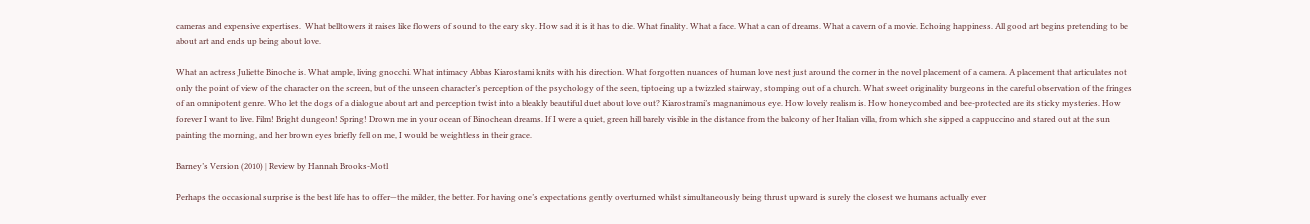cameras and expensive expertises.  What belltowers it raises like flowers of sound to the eary sky. How sad it is it has to die. What finality. What a face. What a can of dreams. What a cavern of a movie. Echoing happiness. All good art begins pretending to be about art and ends up being about love.

What an actress Juliette Binoche is. What ample, living gnocchi. What intimacy Abbas Kiarostami knits with his direction. What forgotten nuances of human love nest just around the corner in the novel placement of a camera. A placement that articulates not only the point of view of the character on the screen, but of the unseen character’s perception of the psychology of the seen, tiptoeing up a twizzled stairway, stomping out of a church. What sweet originality burgeons in the careful observation of the fringes of an omnipotent genre. Who let the dogs of a dialogue about art and perception twist into a bleakly beautiful duet about love out? Kiarostrami’s magnanimous eye. How lovely realism is. How honeycombed and bee-protected are its sticky mysteries. How forever I want to live. Film! Bright dungeon! Spring! Drown me in your ocean of Binochean dreams. If I were a quiet, green hill barely visible in the distance from the balcony of her Italian villa, from which she sipped a cappuccino and stared out at the sun painting the morning, and her brown eyes briefly fell on me, I would be weightless in their grace.

Barney’s Version (2010) | Review by Hannah Brooks-Motl

Perhaps the occasional surprise is the best life has to offer—the milder, the better. For having one’s expectations gently overturned whilst simultaneously being thrust upward is surely the closest we humans actually ever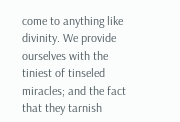come to anything like divinity. We provide ourselves with the tiniest of tinseled miracles; and the fact that they tarnish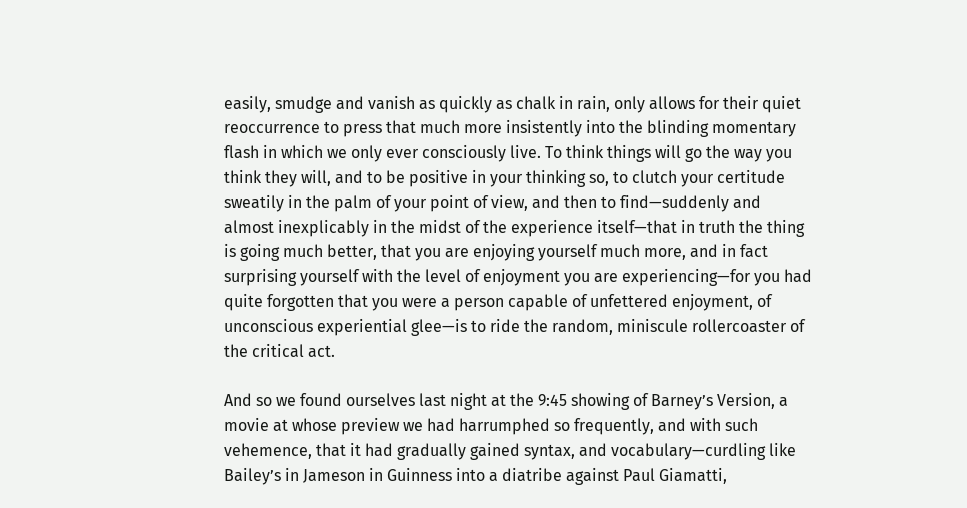easily, smudge and vanish as quickly as chalk in rain, only allows for their quiet reoccurrence to press that much more insistently into the blinding momentary flash in which we only ever consciously live. To think things will go the way you think they will, and to be positive in your thinking so, to clutch your certitude sweatily in the palm of your point of view, and then to find—suddenly and almost inexplicably in the midst of the experience itself—that in truth the thing is going much better, that you are enjoying yourself much more, and in fact surprising yourself with the level of enjoyment you are experiencing—for you had quite forgotten that you were a person capable of unfettered enjoyment, of unconscious experiential glee—is to ride the random, miniscule rollercoaster of the critical act.

And so we found ourselves last night at the 9:45 showing of Barney’s Version, a movie at whose preview we had harrumphed so frequently, and with such vehemence, that it had gradually gained syntax, and vocabulary—curdling like Bailey’s in Jameson in Guinness into a diatribe against Paul Giamatti,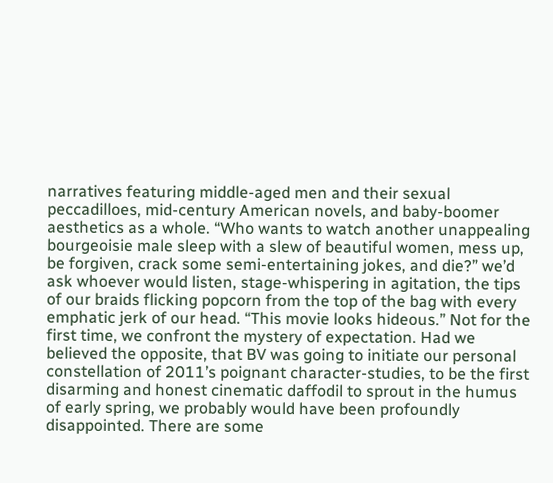narratives featuring middle-aged men and their sexual peccadilloes, mid-century American novels, and baby-boomer aesthetics as a whole. “Who wants to watch another unappealing bourgeoisie male sleep with a slew of beautiful women, mess up, be forgiven, crack some semi-entertaining jokes, and die?” we’d ask whoever would listen, stage-whispering in agitation, the tips of our braids flicking popcorn from the top of the bag with every emphatic jerk of our head. “This movie looks hideous.” Not for the first time, we confront the mystery of expectation. Had we believed the opposite, that BV was going to initiate our personal constellation of 2011’s poignant character-studies, to be the first disarming and honest cinematic daffodil to sprout in the humus of early spring, we probably would have been profoundly disappointed. There are some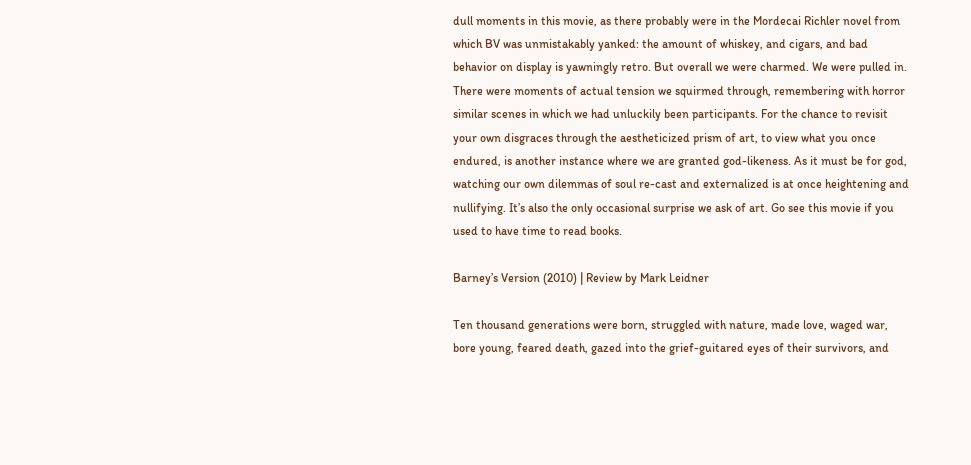dull moments in this movie, as there probably were in the Mordecai Richler novel from which BV was unmistakably yanked: the amount of whiskey, and cigars, and bad behavior on display is yawningly retro. But overall we were charmed. We were pulled in. There were moments of actual tension we squirmed through, remembering with horror similar scenes in which we had unluckily been participants. For the chance to revisit your own disgraces through the aestheticized prism of art, to view what you once endured, is another instance where we are granted god-likeness. As it must be for god, watching our own dilemmas of soul re-cast and externalized is at once heightening and nullifying. It’s also the only occasional surprise we ask of art. Go see this movie if you used to have time to read books.

Barney’s Version (2010) | Review by Mark Leidner

Ten thousand generations were born, struggled with nature, made love, waged war, bore young, feared death, gazed into the grief-guitared eyes of their survivors, and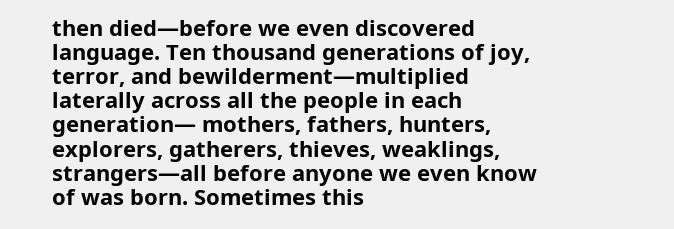then died—before we even discovered language. Ten thousand generations of joy, terror, and bewilderment—multiplied laterally across all the people in each generation— mothers, fathers, hunters, explorers, gatherers, thieves, weaklings, strangers—all before anyone we even know of was born. Sometimes this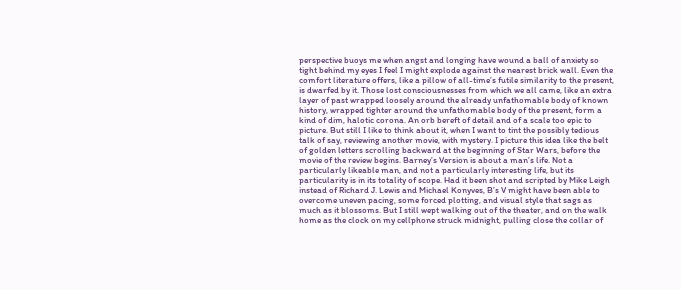perspective buoys me when angst and longing have wound a ball of anxiety so tight behind my eyes I feel I might explode against the nearest brick wall. Even the comfort literature offers, like a pillow of all-time’s futile similarity to the present, is dwarfed by it. Those lost consciousnesses from which we all came, like an extra layer of past wrapped loosely around the already unfathomable body of known history, wrapped tighter around the unfathomable body of the present, form a kind of dim, halotic corona. An orb bereft of detail and of a scale too epic to picture. But still I like to think about it, when I want to tint the possibly tedious talk of say, reviewing another movie, with mystery. I picture this idea like the belt of golden letters scrolling backward at the beginning of Star Wars, before the movie of the review begins. Barney’s Version is about a man’s life. Not a particularly likeable man, and not a particularly interesting life, but its particularity is in its totality of scope. Had it been shot and scripted by Mike Leigh instead of Richard J. Lewis and Michael Konyves, B’s V might have been able to overcome uneven pacing, some forced plotting, and visual style that sags as much as it blossoms. But I still wept walking out of the theater, and on the walk home as the clock on my cellphone struck midnight, pulling close the collar of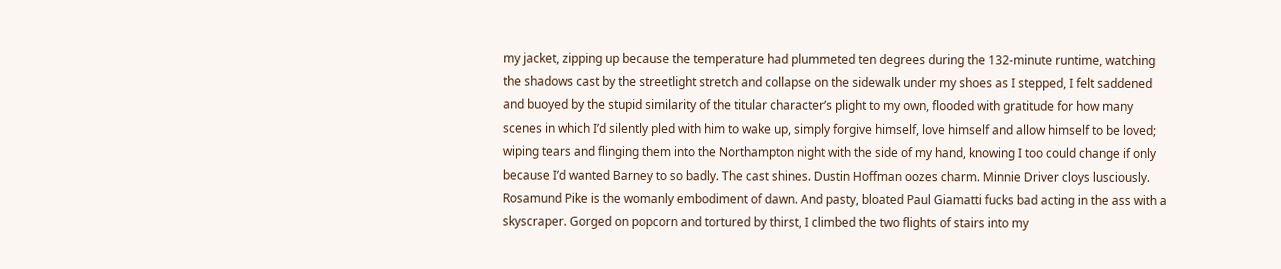my jacket, zipping up because the temperature had plummeted ten degrees during the 132-minute runtime, watching the shadows cast by the streetlight stretch and collapse on the sidewalk under my shoes as I stepped, I felt saddened and buoyed by the stupid similarity of the titular character’s plight to my own, flooded with gratitude for how many scenes in which I’d silently pled with him to wake up, simply forgive himself, love himself and allow himself to be loved; wiping tears and flinging them into the Northampton night with the side of my hand, knowing I too could change if only because I’d wanted Barney to so badly. The cast shines. Dustin Hoffman oozes charm. Minnie Driver cloys lusciously. Rosamund Pike is the womanly embodiment of dawn. And pasty, bloated Paul Giamatti fucks bad acting in the ass with a skyscraper. Gorged on popcorn and tortured by thirst, I climbed the two flights of stairs into my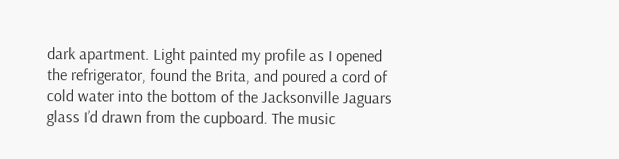dark apartment. Light painted my profile as I opened the refrigerator, found the Brita, and poured a cord of cold water into the bottom of the Jacksonville Jaguars glass I’d drawn from the cupboard. The music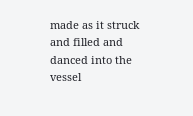made as it struck and filled and danced into the vessel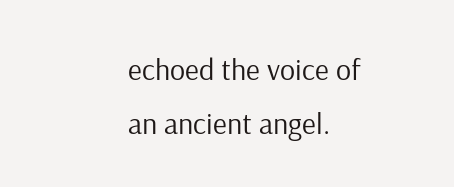echoed the voice of an ancient angel.